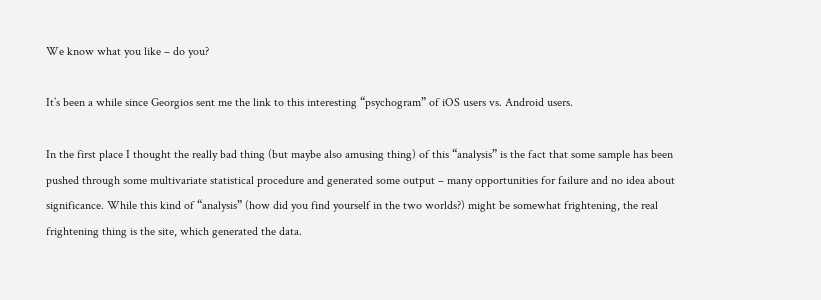We know what you like – do you?

It’s been a while since Georgios sent me the link to this interesting “psychogram” of iOS users vs. Android users.

In the first place I thought the really bad thing (but maybe also amusing thing) of this “analysis” is the fact that some sample has been pushed through some multivariate statistical procedure and generated some output – many opportunities for failure and no idea about significance. While this kind of “analysis” (how did you find yourself in the two worlds?) might be somewhat frightening, the real frightening thing is the site, which generated the data.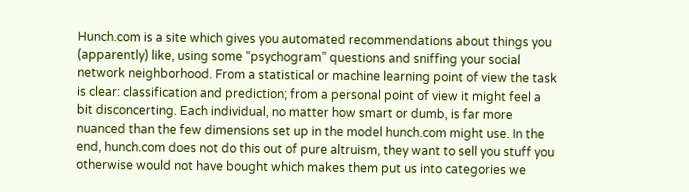Hunch.com is a site which gives you automated recommendations about things you (apparently) like, using some “psychogram” questions and sniffing your social network neighborhood. From a statistical or machine learning point of view the task is clear: classification and prediction; from a personal point of view it might feel a bit disconcerting. Each individual, no matter how smart or dumb, is far more nuanced than the few dimensions set up in the model hunch.com might use. In the end, hunch.com does not do this out of pure altruism, they want to sell you stuff you otherwise would not have bought which makes them put us into categories we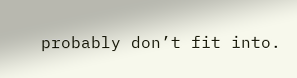probably don’t fit into.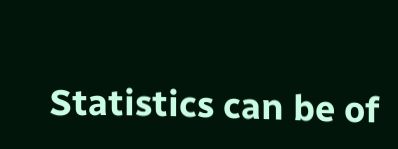Statistics can be of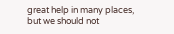great help in many places, but we should not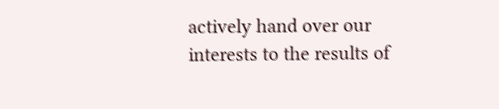actively hand over our interests to the results of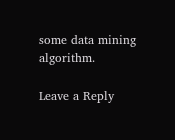some data mining algorithm.

Leave a Reply